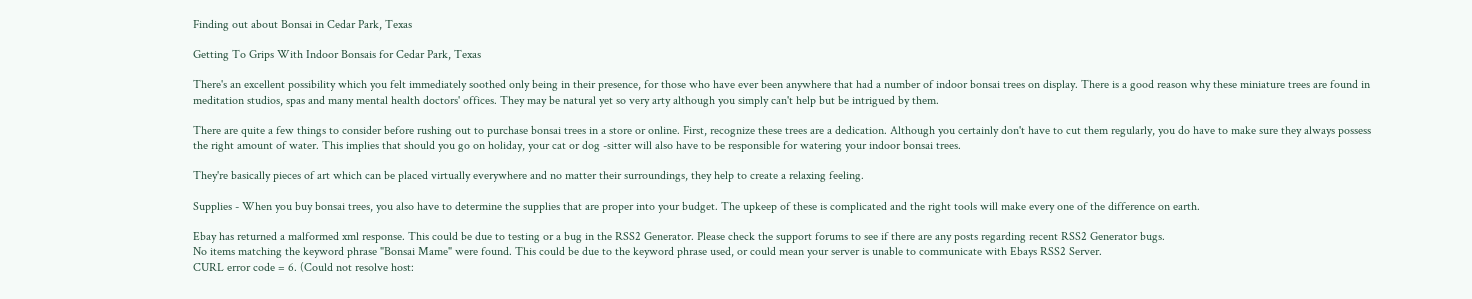Finding out about Bonsai in Cedar Park, Texas

Getting To Grips With Indoor Bonsais for Cedar Park, Texas

There's an excellent possibility which you felt immediately soothed only being in their presence, for those who have ever been anywhere that had a number of indoor bonsai trees on display. There is a good reason why these miniature trees are found in meditation studios, spas and many mental health doctors' offices. They may be natural yet so very arty although you simply can't help but be intrigued by them.

There are quite a few things to consider before rushing out to purchase bonsai trees in a store or online. First, recognize these trees are a dedication. Although you certainly don't have to cut them regularly, you do have to make sure they always possess the right amount of water. This implies that should you go on holiday, your cat or dog -sitter will also have to be responsible for watering your indoor bonsai trees.

They're basically pieces of art which can be placed virtually everywhere and no matter their surroundings, they help to create a relaxing feeling.

Supplies - When you buy bonsai trees, you also have to determine the supplies that are proper into your budget. The upkeep of these is complicated and the right tools will make every one of the difference on earth.

Ebay has returned a malformed xml response. This could be due to testing or a bug in the RSS2 Generator. Please check the support forums to see if there are any posts regarding recent RSS2 Generator bugs.
No items matching the keyword phrase "Bonsai Mame" were found. This could be due to the keyword phrase used, or could mean your server is unable to communicate with Ebays RSS2 Server.
CURL error code = 6. (Could not resolve host: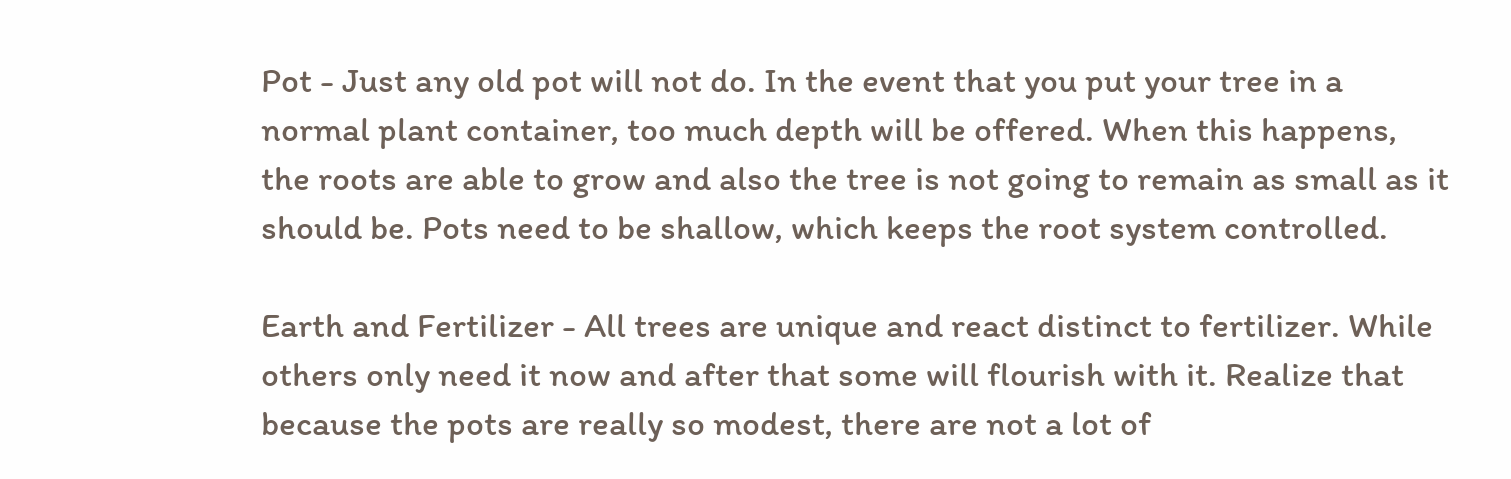Pot - Just any old pot will not do. In the event that you put your tree in a normal plant container, too much depth will be offered. When this happens, the roots are able to grow and also the tree is not going to remain as small as it should be. Pots need to be shallow, which keeps the root system controlled.

Earth and Fertilizer - All trees are unique and react distinct to fertilizer. While others only need it now and after that some will flourish with it. Realize that because the pots are really so modest, there are not a lot of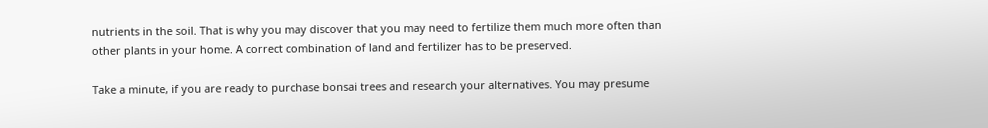nutrients in the soil. That is why you may discover that you may need to fertilize them much more often than other plants in your home. A correct combination of land and fertilizer has to be preserved.

Take a minute, if you are ready to purchase bonsai trees and research your alternatives. You may presume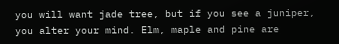you will want jade tree, but if you see a juniper, you alter your mind. Elm, maple and pine are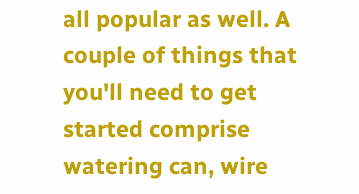all popular as well. A couple of things that you'll need to get started comprise watering can, wire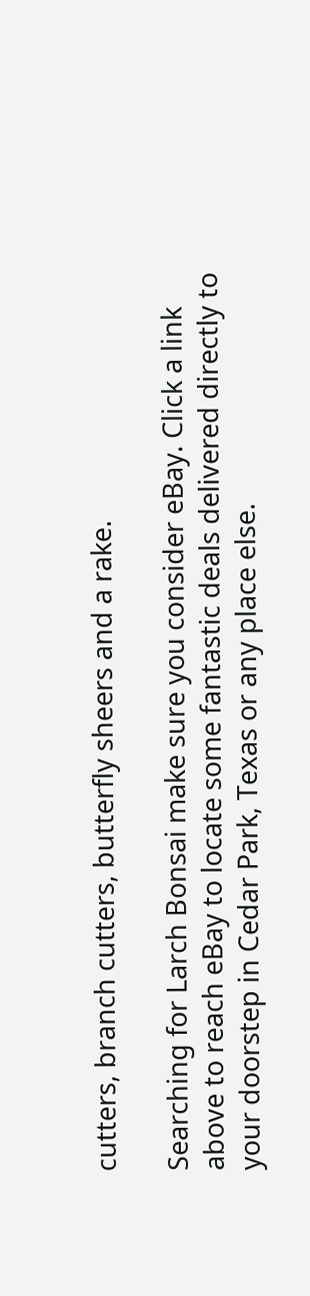cutters, branch cutters, butterfly sheers and a rake.

Searching for Larch Bonsai make sure you consider eBay. Click a link above to reach eBay to locate some fantastic deals delivered directly to your doorstep in Cedar Park, Texas or any place else.